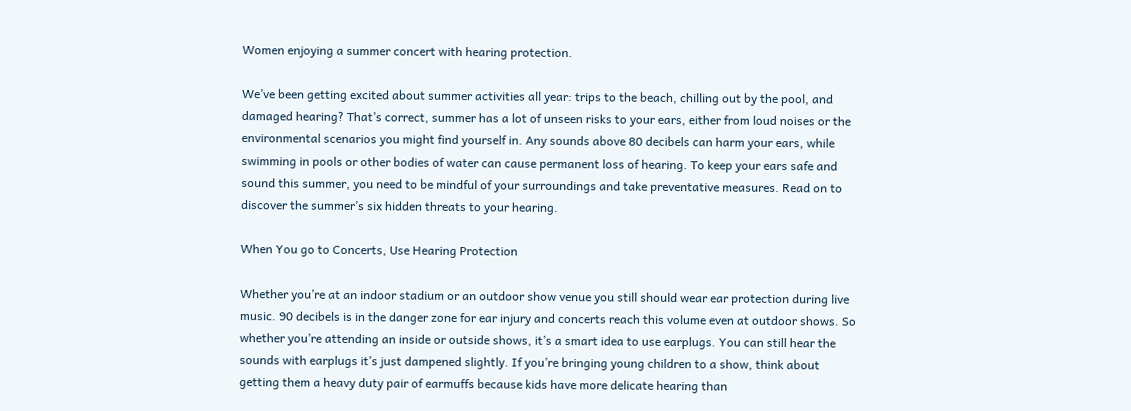Women enjoying a summer concert with hearing protection.

We’ve been getting excited about summer activities all year: trips to the beach, chilling out by the pool, and damaged hearing? That’s correct, summer has a lot of unseen risks to your ears, either from loud noises or the environmental scenarios you might find yourself in. Any sounds above 80 decibels can harm your ears, while swimming in pools or other bodies of water can cause permanent loss of hearing. To keep your ears safe and sound this summer, you need to be mindful of your surroundings and take preventative measures. Read on to discover the summer’s six hidden threats to your hearing.

When You go to Concerts, Use Hearing Protection

Whether you’re at an indoor stadium or an outdoor show venue you still should wear ear protection during live music. 90 decibels is in the danger zone for ear injury and concerts reach this volume even at outdoor shows. So whether you’re attending an inside or outside shows, it’s a smart idea to use earplugs. You can still hear the sounds with earplugs it’s just dampened slightly. If you’re bringing young children to a show, think about getting them a heavy duty pair of earmuffs because kids have more delicate hearing than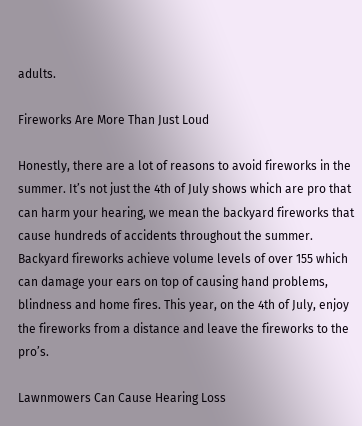adults.

Fireworks Are More Than Just Loud

Honestly, there are a lot of reasons to avoid fireworks in the summer. It’s not just the 4th of July shows which are pro that can harm your hearing, we mean the backyard fireworks that cause hundreds of accidents throughout the summer. Backyard fireworks achieve volume levels of over 155 which can damage your ears on top of causing hand problems, blindness and home fires. This year, on the 4th of July, enjoy the fireworks from a distance and leave the fireworks to the pro’s.

Lawnmowers Can Cause Hearing Loss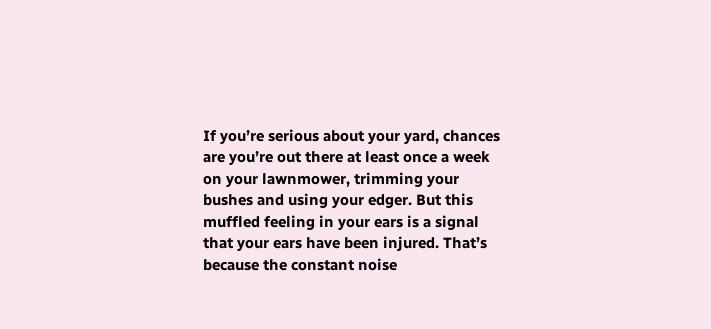If you’re serious about your yard, chances are you’re out there at least once a week on your lawnmower, trimming your bushes and using your edger. But this muffled feeling in your ears is a signal that your ears have been injured. That’s because the constant noise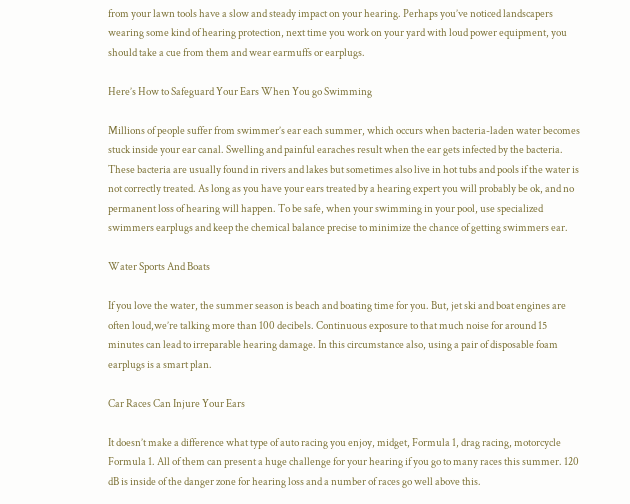from your lawn tools have a slow and steady impact on your hearing. Perhaps you’ve noticed landscapers wearing some kind of hearing protection, next time you work on your yard with loud power equipment, you should take a cue from them and wear earmuffs or earplugs.

Here’s How to Safeguard Your Ears When You go Swimming

Millions of people suffer from swimmer’s ear each summer, which occurs when bacteria-laden water becomes stuck inside your ear canal. Swelling and painful earaches result when the ear gets infected by the bacteria. These bacteria are usually found in rivers and lakes but sometimes also live in hot tubs and pools if the water is not correctly treated. As long as you have your ears treated by a hearing expert you will probably be ok, and no permanent loss of hearing will happen. To be safe, when your swimming in your pool, use specialized swimmers earplugs and keep the chemical balance precise to minimize the chance of getting swimmers ear.

Water Sports And Boats

If you love the water, the summer season is beach and boating time for you. But, jet ski and boat engines are often loud,we’re talking more than 100 decibels. Continuous exposure to that much noise for around 15 minutes can lead to irreparable hearing damage. In this circumstance also, using a pair of disposable foam earplugs is a smart plan.

Car Races Can Injure Your Ears

It doesn’t make a difference what type of auto racing you enjoy, midget, Formula 1, drag racing, motorcycle Formula 1. All of them can present a huge challenge for your hearing if you go to many races this summer. 120 dB is inside of the danger zone for hearing loss and a number of races go well above this.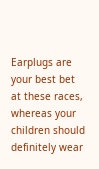Earplugs are your best bet at these races, whereas your children should definitely wear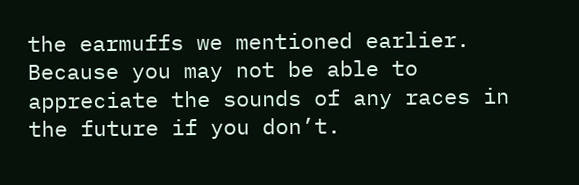the earmuffs we mentioned earlier. Because you may not be able to appreciate the sounds of any races in the future if you don’t.